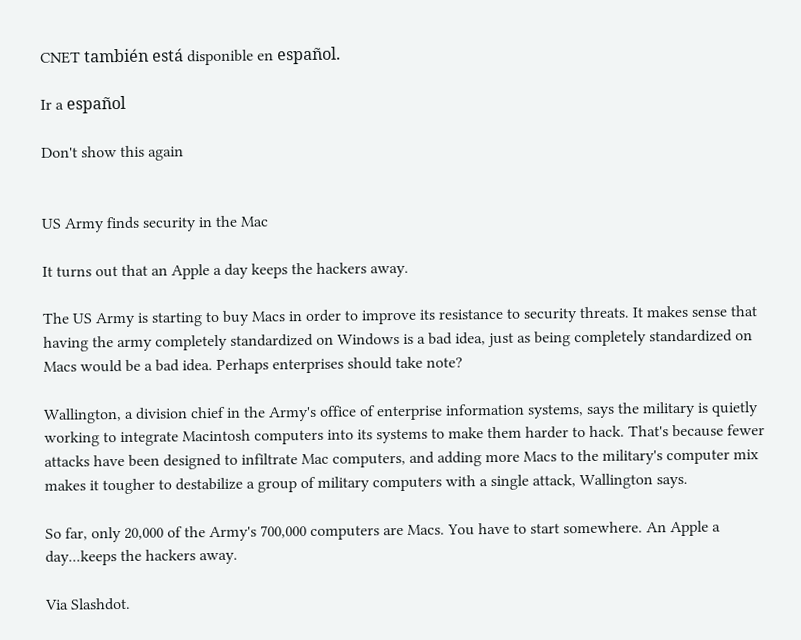CNET también está disponible en español.

Ir a español

Don't show this again


US Army finds security in the Mac

It turns out that an Apple a day keeps the hackers away.

The US Army is starting to buy Macs in order to improve its resistance to security threats. It makes sense that having the army completely standardized on Windows is a bad idea, just as being completely standardized on Macs would be a bad idea. Perhaps enterprises should take note?

Wallington, a division chief in the Army's office of enterprise information systems, says the military is quietly working to integrate Macintosh computers into its systems to make them harder to hack. That's because fewer attacks have been designed to infiltrate Mac computers, and adding more Macs to the military's computer mix makes it tougher to destabilize a group of military computers with a single attack, Wallington says.

So far, only 20,000 of the Army's 700,000 computers are Macs. You have to start somewhere. An Apple a day...keeps the hackers away.

Via Slashdot.